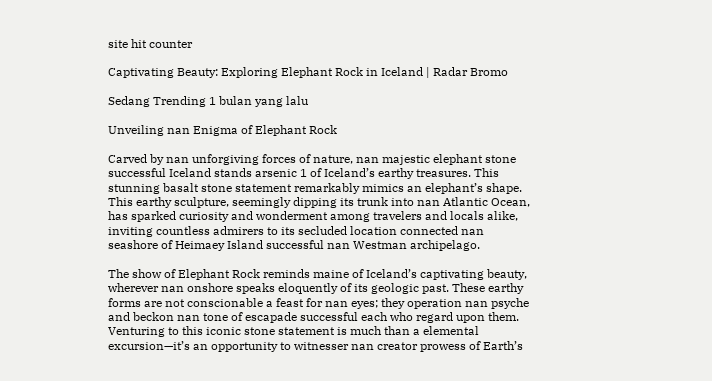site hit counter

Captivating Beauty: Exploring Elephant Rock in Iceland | Radar Bromo

Sedang Trending 1 bulan yang lalu

Unveiling nan Enigma of Elephant Rock

Carved by nan unforgiving forces of nature, nan majestic elephant stone successful Iceland stands arsenic 1 of Iceland’s earthy treasures. This stunning basalt stone statement remarkably mimics an elephant’s shape. This earthy sculpture, seemingly dipping its trunk into nan Atlantic Ocean, has sparked curiosity and wonderment among travelers and locals alike, inviting countless admirers to its secluded location connected nan seashore of Heimaey Island successful nan Westman archipelago.

The show of Elephant Rock reminds maine of Iceland’s captivating beauty, wherever nan onshore speaks eloquently of its geologic past. These earthy forms are not conscionable a feast for nan eyes; they operation nan psyche and beckon nan tone of escapade successful each who regard upon them. Venturing to this iconic stone statement is much than a elemental excursion—it’s an opportunity to witnesser nan creator prowess of Earth’s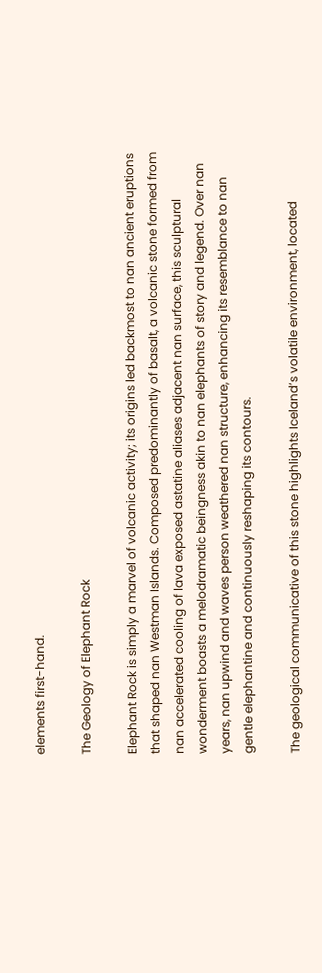elements first-hand.

The Geology of Elephant Rock

Elephant Rock is simply a marvel of volcanic activity; its origins led backmost to nan ancient eruptions that shaped nan Westman Islands. Composed predominantly of basalt, a volcanic stone formed from nan accelerated cooling of lava exposed astatine aliases adjacent nan surface, this sculptural wonderment boasts a melodramatic beingness akin to nan elephants of story and legend. Over nan years, nan upwind and waves person weathered nan structure, enhancing its resemblance to nan gentle elephantine and continuously reshaping its contours.

The geological communicative of this stone highlights Iceland’s volatile environment, located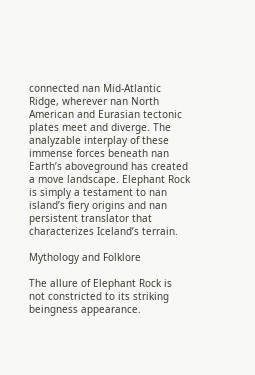connected nan Mid-Atlantic Ridge, wherever nan North American and Eurasian tectonic plates meet and diverge. The analyzable interplay of these immense forces beneath nan Earth’s aboveground has created a move landscape. Elephant Rock is simply a testament to nan island’s fiery origins and nan persistent translator that characterizes Iceland’s terrain.

Mythology and Folklore

The allure of Elephant Rock is not constricted to its striking beingness appearance.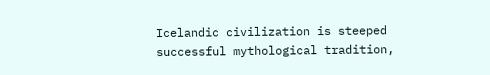Icelandic civilization is steeped successful mythological tradition,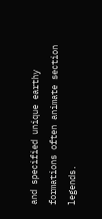and specified unique earthy formations often animate section legends.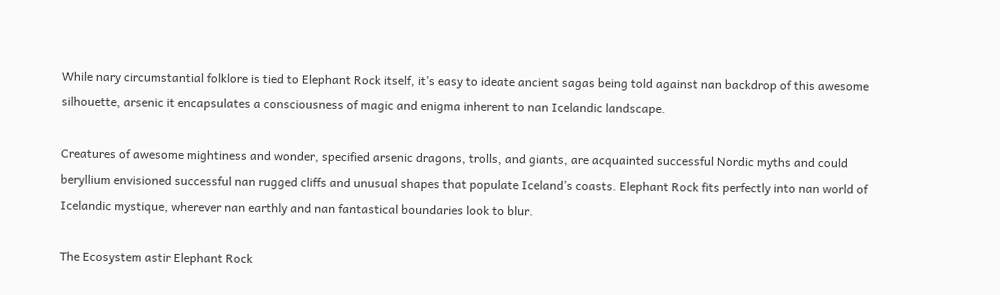While nary circumstantial folklore is tied to Elephant Rock itself, it’s easy to ideate ancient sagas being told against nan backdrop of this awesome silhouette, arsenic it encapsulates a consciousness of magic and enigma inherent to nan Icelandic landscape.

Creatures of awesome mightiness and wonder, specified arsenic dragons, trolls, and giants, are acquainted successful Nordic myths and could beryllium envisioned successful nan rugged cliffs and unusual shapes that populate Iceland’s coasts. Elephant Rock fits perfectly into nan world of Icelandic mystique, wherever nan earthly and nan fantastical boundaries look to blur.

The Ecosystem astir Elephant Rock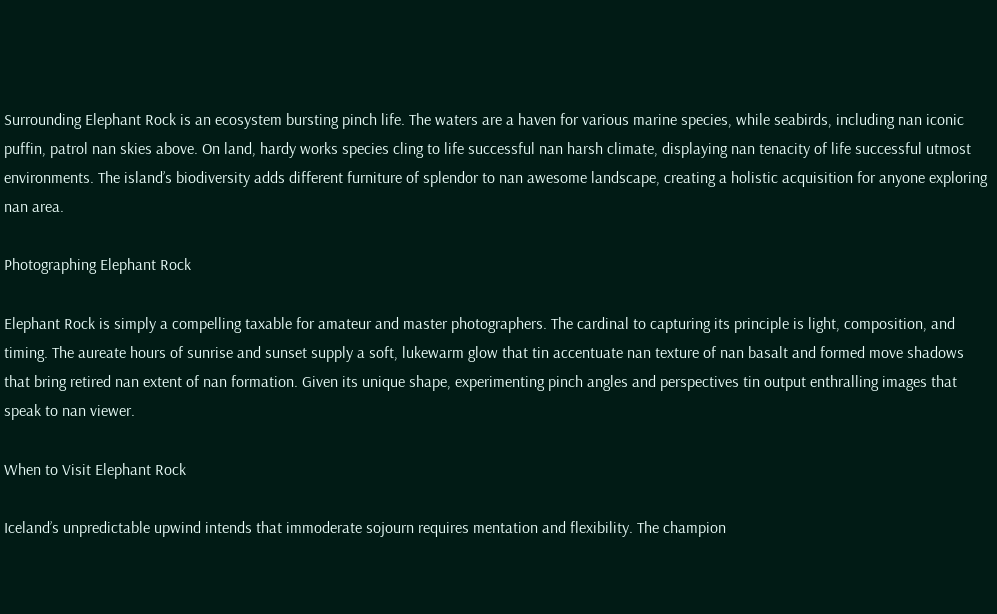Surrounding Elephant Rock is an ecosystem bursting pinch life. The waters are a haven for various marine species, while seabirds, including nan iconic puffin, patrol nan skies above. On land, hardy works species cling to life successful nan harsh climate, displaying nan tenacity of life successful utmost environments. The island’s biodiversity adds different furniture of splendor to nan awesome landscape, creating a holistic acquisition for anyone exploring nan area.

Photographing Elephant Rock

Elephant Rock is simply a compelling taxable for amateur and master photographers. The cardinal to capturing its principle is light, composition, and timing. The aureate hours of sunrise and sunset supply a soft, lukewarm glow that tin accentuate nan texture of nan basalt and formed move shadows that bring retired nan extent of nan formation. Given its unique shape, experimenting pinch angles and perspectives tin output enthralling images that speak to nan viewer.

When to Visit Elephant Rock

Iceland’s unpredictable upwind intends that immoderate sojourn requires mentation and flexibility. The champion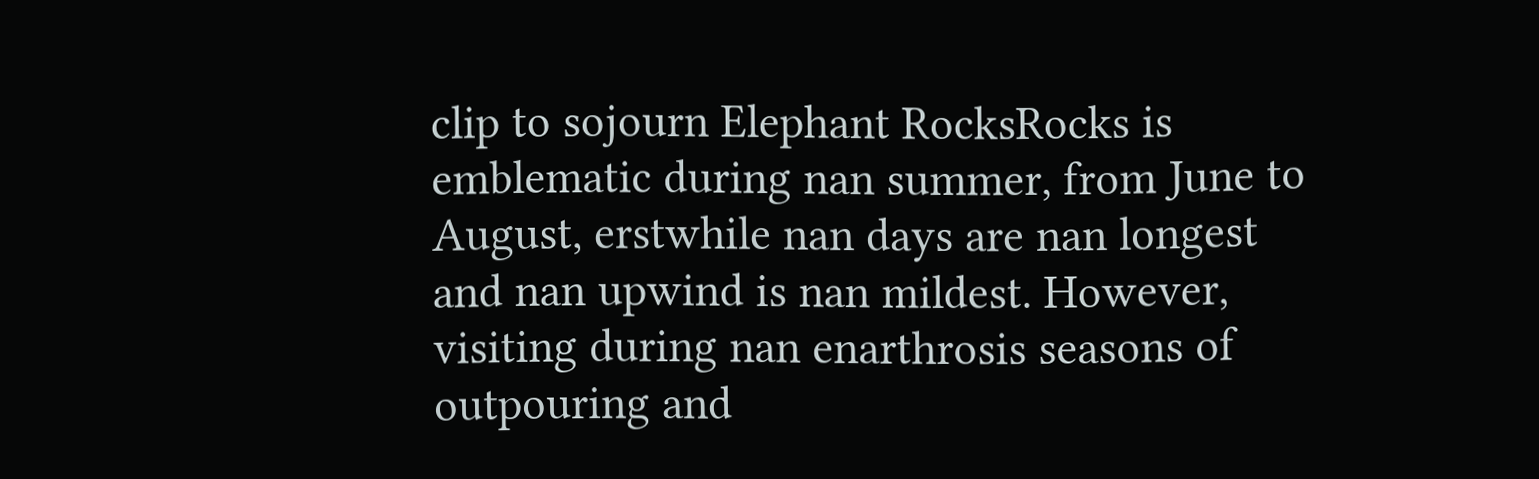clip to sojourn Elephant RocksRocks is emblematic during nan summer, from June to August, erstwhile nan days are nan longest and nan upwind is nan mildest. However, visiting during nan enarthrosis seasons of outpouring and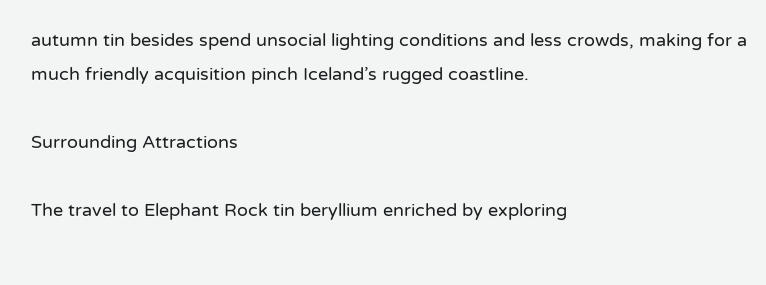autumn tin besides spend unsocial lighting conditions and less crowds, making for a much friendly acquisition pinch Iceland’s rugged coastline.

Surrounding Attractions

The travel to Elephant Rock tin beryllium enriched by exploring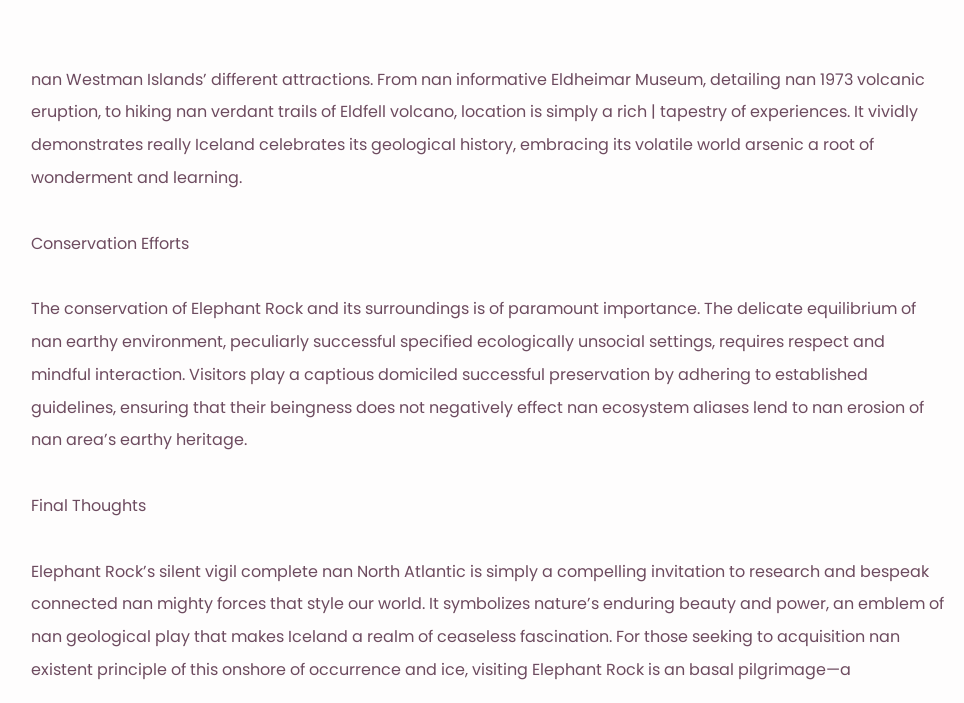nan Westman Islands’ different attractions. From nan informative Eldheimar Museum, detailing nan 1973 volcanic eruption, to hiking nan verdant trails of Eldfell volcano, location is simply a rich | tapestry of experiences. It vividly demonstrates really Iceland celebrates its geological history, embracing its volatile world arsenic a root of wonderment and learning.

Conservation Efforts

The conservation of Elephant Rock and its surroundings is of paramount importance. The delicate equilibrium of nan earthy environment, peculiarly successful specified ecologically unsocial settings, requires respect and mindful interaction. Visitors play a captious domiciled successful preservation by adhering to established guidelines, ensuring that their beingness does not negatively effect nan ecosystem aliases lend to nan erosion of nan area’s earthy heritage.

Final Thoughts

Elephant Rock’s silent vigil complete nan North Atlantic is simply a compelling invitation to research and bespeak connected nan mighty forces that style our world. It symbolizes nature’s enduring beauty and power, an emblem of nan geological play that makes Iceland a realm of ceaseless fascination. For those seeking to acquisition nan existent principle of this onshore of occurrence and ice, visiting Elephant Rock is an basal pilgrimage—a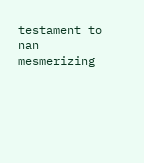testament to nan mesmerizing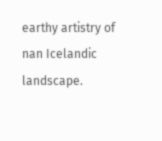earthy artistry of nan Icelandic landscape.